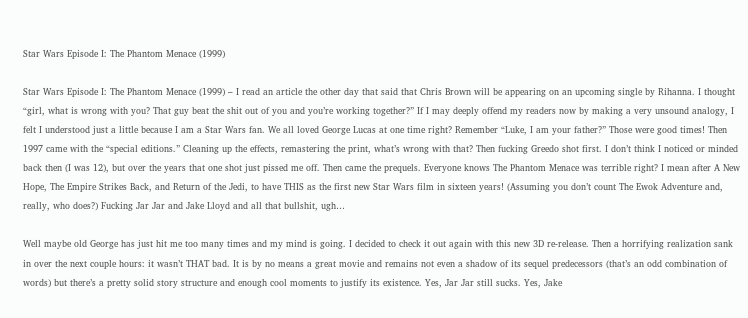Star Wars Episode I: The Phantom Menace (1999)

Star Wars Episode I: The Phantom Menace (1999) – I read an article the other day that said that Chris Brown will be appearing on an upcoming single by Rihanna. I thought “girl, what is wrong with you? That guy beat the shit out of you and you’re working together?” If I may deeply offend my readers now by making a very unsound analogy, I felt I understood just a little because I am a Star Wars fan. We all loved George Lucas at one time right? Remember “Luke, I am your father?” Those were good times! Then 1997 came with the “special editions.” Cleaning up the effects, remastering the print, what’s wrong with that? Then fucking Greedo shot first. I don’t think I noticed or minded back then (I was 12), but over the years that one shot just pissed me off. Then came the prequels. Everyone knows The Phantom Menace was terrible right? I mean after A New Hope, The Empire Strikes Back, and Return of the Jedi, to have THIS as the first new Star Wars film in sixteen years! (Assuming you don’t count The Ewok Adventure and, really, who does?) Fucking Jar Jar and Jake Lloyd and all that bullshit, ugh…

Well maybe old George has just hit me too many times and my mind is going. I decided to check it out again with this new 3D re-release. Then a horrifying realization sank in over the next couple hours: it wasn’t THAT bad. It is by no means a great movie and remains not even a shadow of its sequel predecessors (that’s an odd combination of words) but there’s a pretty solid story structure and enough cool moments to justify its existence. Yes, Jar Jar still sucks. Yes, Jake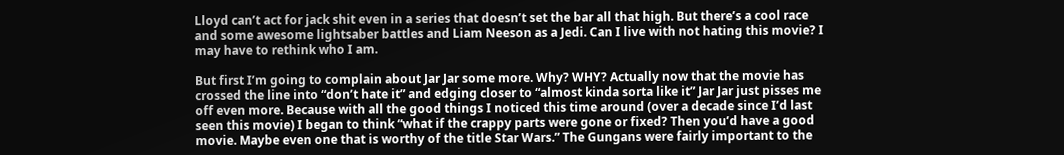Lloyd can’t act for jack shit even in a series that doesn’t set the bar all that high. But there’s a cool race and some awesome lightsaber battles and Liam Neeson as a Jedi. Can I live with not hating this movie? I may have to rethink who I am.

But first I’m going to complain about Jar Jar some more. Why? WHY? Actually now that the movie has crossed the line into “don’t hate it” and edging closer to “almost kinda sorta like it” Jar Jar just pisses me off even more. Because with all the good things I noticed this time around (over a decade since I’d last seen this movie) I began to think “what if the crappy parts were gone or fixed? Then you’d have a good movie. Maybe even one that is worthy of the title Star Wars.” The Gungans were fairly important to the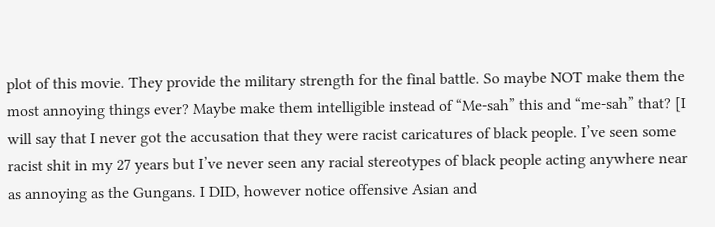plot of this movie. They provide the military strength for the final battle. So maybe NOT make them the most annoying things ever? Maybe make them intelligible instead of “Me-sah” this and “me-sah” that? [I will say that I never got the accusation that they were racist caricatures of black people. I’ve seen some racist shit in my 27 years but I’ve never seen any racial stereotypes of black people acting anywhere near as annoying as the Gungans. I DID, however notice offensive Asian and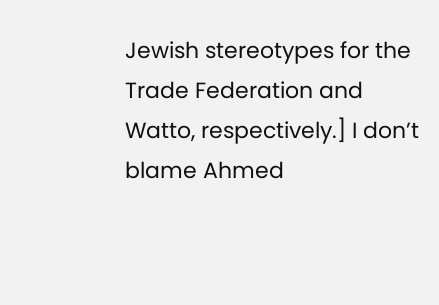Jewish stereotypes for the Trade Federation and Watto, respectively.] I don’t blame Ahmed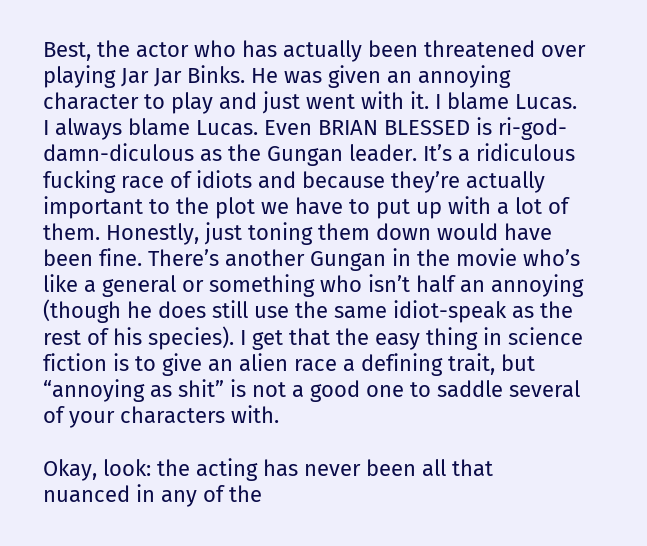Best, the actor who has actually been threatened over playing Jar Jar Binks. He was given an annoying character to play and just went with it. I blame Lucas. I always blame Lucas. Even BRIAN BLESSED is ri-god-damn-diculous as the Gungan leader. It’s a ridiculous fucking race of idiots and because they’re actually important to the plot we have to put up with a lot of them. Honestly, just toning them down would have been fine. There’s another Gungan in the movie who’s like a general or something who isn’t half an annoying (though he does still use the same idiot-speak as the rest of his species). I get that the easy thing in science fiction is to give an alien race a defining trait, but “annoying as shit” is not a good one to saddle several of your characters with.

Okay, look: the acting has never been all that nuanced in any of the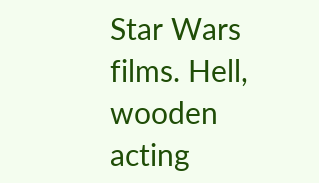Star Wars films. Hell, wooden acting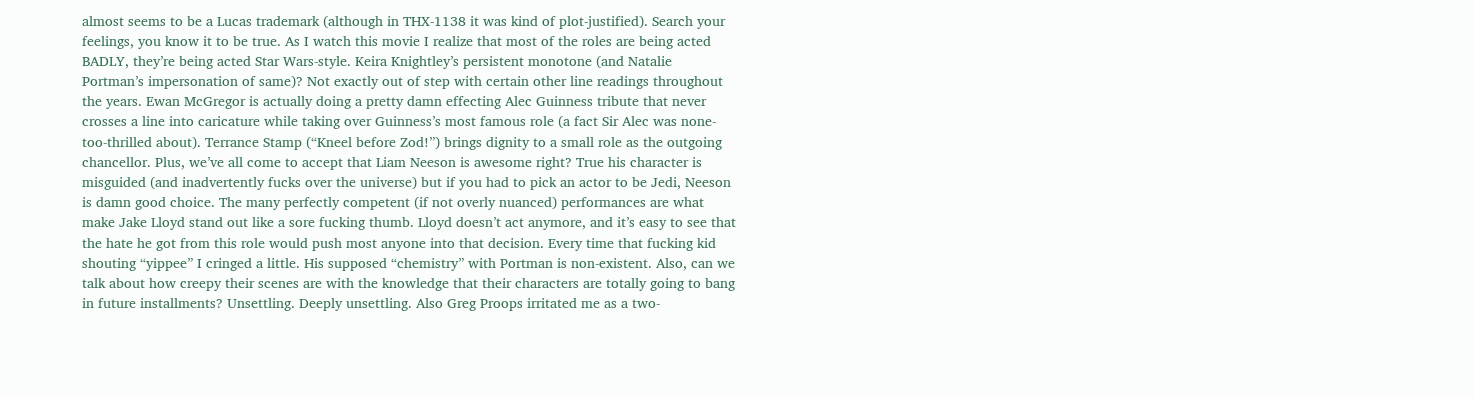almost seems to be a Lucas trademark (although in THX-1138 it was kind of plot-justified). Search your feelings, you know it to be true. As I watch this movie I realize that most of the roles are being acted BADLY, they’re being acted Star Wars-style. Keira Knightley’s persistent monotone (and Natalie Portman’s impersonation of same)? Not exactly out of step with certain other line readings throughout the years. Ewan McGregor is actually doing a pretty damn effecting Alec Guinness tribute that never crosses a line into caricature while taking over Guinness’s most famous role (a fact Sir Alec was none-too-thrilled about). Terrance Stamp (“Kneel before Zod!”) brings dignity to a small role as the outgoing chancellor. Plus, we’ve all come to accept that Liam Neeson is awesome right? True his character is misguided (and inadvertently fucks over the universe) but if you had to pick an actor to be Jedi, Neeson is damn good choice. The many perfectly competent (if not overly nuanced) performances are what make Jake Lloyd stand out like a sore fucking thumb. Lloyd doesn’t act anymore, and it’s easy to see that the hate he got from this role would push most anyone into that decision. Every time that fucking kid shouting “yippee” I cringed a little. His supposed “chemistry” with Portman is non-existent. Also, can we talk about how creepy their scenes are with the knowledge that their characters are totally going to bang in future installments? Unsettling. Deeply unsettling. Also Greg Proops irritated me as a two-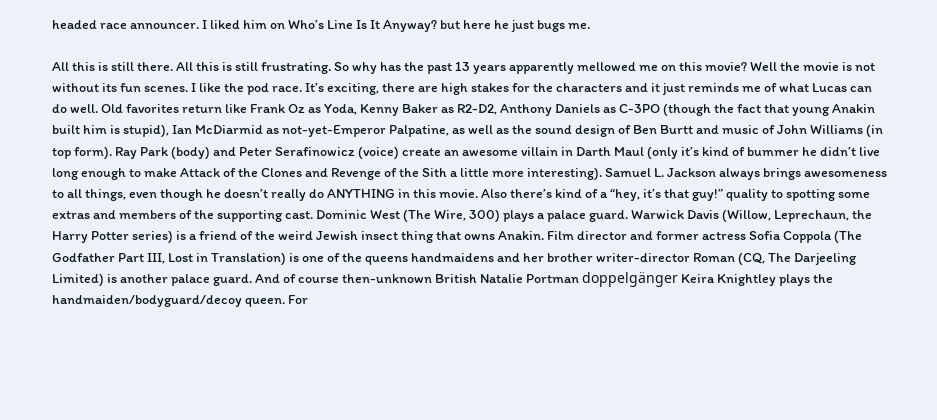headed race announcer. I liked him on Who’s Line Is It Anyway? but here he just bugs me.

All this is still there. All this is still frustrating. So why has the past 13 years apparently mellowed me on this movie? Well the movie is not without its fun scenes. I like the pod race. It’s exciting, there are high stakes for the characters and it just reminds me of what Lucas can do well. Old favorites return like Frank Oz as Yoda, Kenny Baker as R2-D2, Anthony Daniels as C-3PO (though the fact that young Anakin built him is stupid), Ian McDiarmid as not-yet-Emperor Palpatine, as well as the sound design of Ben Burtt and music of John Williams (in top form). Ray Park (body) and Peter Serafinowicz (voice) create an awesome villain in Darth Maul (only it’s kind of bummer he didn’t live long enough to make Attack of the Clones and Revenge of the Sith a little more interesting). Samuel L. Jackson always brings awesomeness to all things, even though he doesn’t really do ANYTHING in this movie. Also there’s kind of a “hey, it’s that guy!” quality to spotting some extras and members of the supporting cast. Dominic West (The Wire, 300) plays a palace guard. Warwick Davis (Willow, Leprechaun, the Harry Potter series) is a friend of the weird Jewish insect thing that owns Anakin. Film director and former actress Sofia Coppola (The Godfather Part III, Lost in Translation) is one of the queens handmaidens and her brother writer-director Roman (CQ, The Darjeeling Limited) is another palace guard. And of course then-unknown British Natalie Portman doppelgänger Keira Knightley plays the handmaiden/bodyguard/decoy queen. For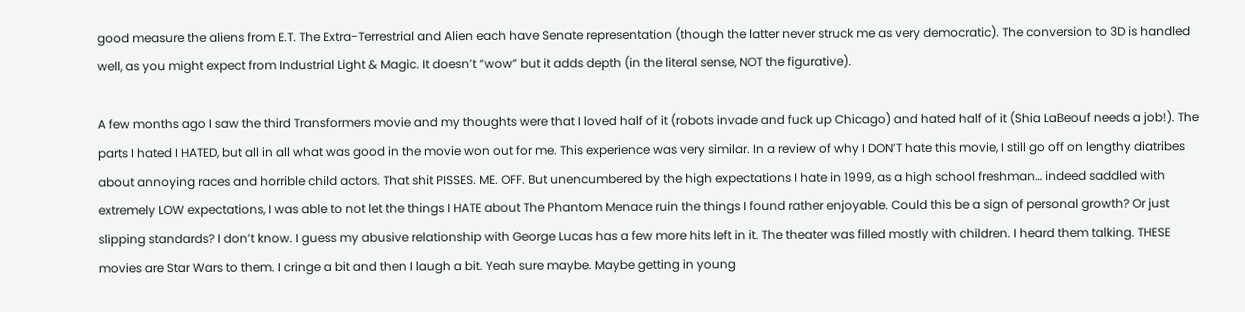good measure the aliens from E.T. The Extra-Terrestrial and Alien each have Senate representation (though the latter never struck me as very democratic). The conversion to 3D is handled well, as you might expect from Industrial Light & Magic. It doesn’t “wow” but it adds depth (in the literal sense, NOT the figurative).

A few months ago I saw the third Transformers movie and my thoughts were that I loved half of it (robots invade and fuck up Chicago) and hated half of it (Shia LaBeouf needs a job!). The parts I hated I HATED, but all in all what was good in the movie won out for me. This experience was very similar. In a review of why I DON’T hate this movie, I still go off on lengthy diatribes about annoying races and horrible child actors. That shit PISSES. ME. OFF. But unencumbered by the high expectations I hate in 1999, as a high school freshman… indeed saddled with extremely LOW expectations, I was able to not let the things I HATE about The Phantom Menace ruin the things I found rather enjoyable. Could this be a sign of personal growth? Or just slipping standards? I don’t know. I guess my abusive relationship with George Lucas has a few more hits left in it. The theater was filled mostly with children. I heard them talking. THESE movies are Star Wars to them. I cringe a bit and then I laugh a bit. Yeah sure maybe. Maybe getting in young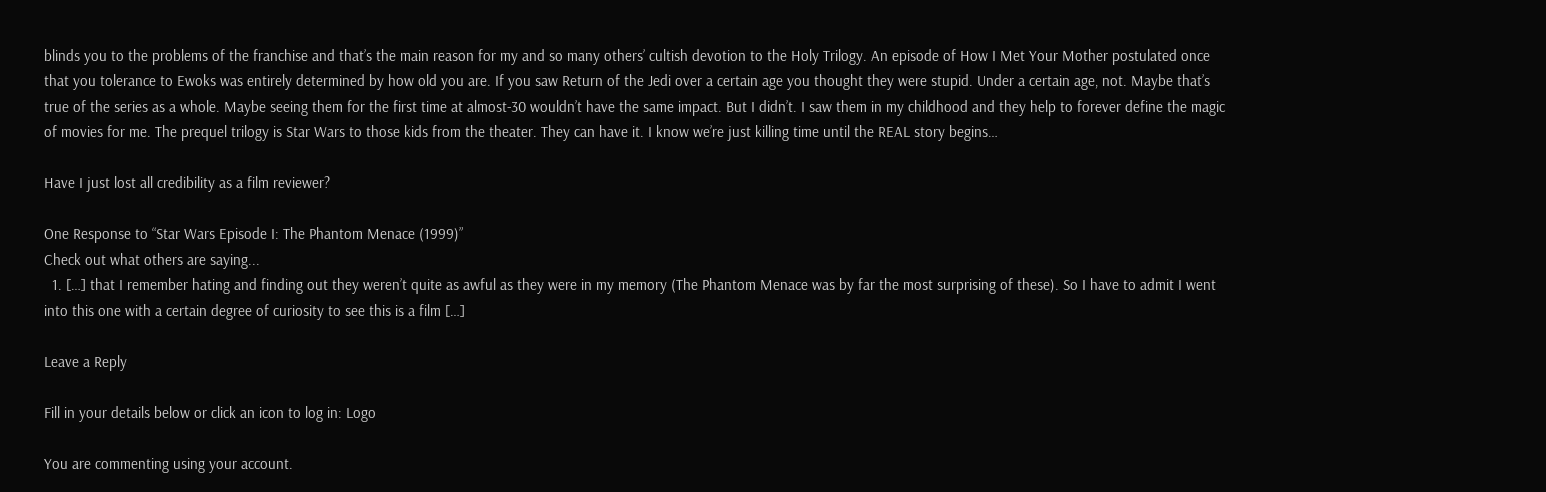blinds you to the problems of the franchise and that’s the main reason for my and so many others’ cultish devotion to the Holy Trilogy. An episode of How I Met Your Mother postulated once that you tolerance to Ewoks was entirely determined by how old you are. If you saw Return of the Jedi over a certain age you thought they were stupid. Under a certain age, not. Maybe that’s true of the series as a whole. Maybe seeing them for the first time at almost-30 wouldn’t have the same impact. But I didn’t. I saw them in my childhood and they help to forever define the magic of movies for me. The prequel trilogy is Star Wars to those kids from the theater. They can have it. I know we’re just killing time until the REAL story begins…

Have I just lost all credibility as a film reviewer?

One Response to “Star Wars Episode I: The Phantom Menace (1999)”
Check out what others are saying...
  1. […] that I remember hating and finding out they weren’t quite as awful as they were in my memory (The Phantom Menace was by far the most surprising of these). So I have to admit I went into this one with a certain degree of curiosity to see this is a film […]

Leave a Reply

Fill in your details below or click an icon to log in: Logo

You are commenting using your account.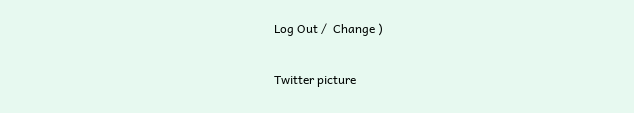Log Out /  Change )

Twitter picture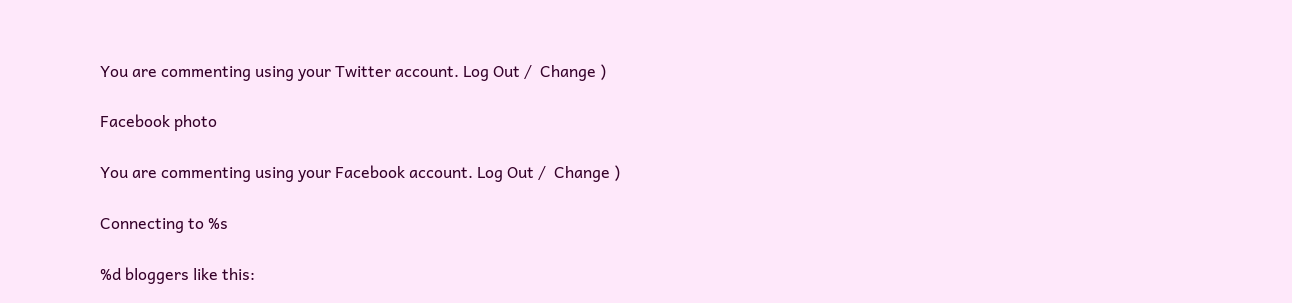You are commenting using your Twitter account. Log Out /  Change )

Facebook photo

You are commenting using your Facebook account. Log Out /  Change )

Connecting to %s

%d bloggers like this: